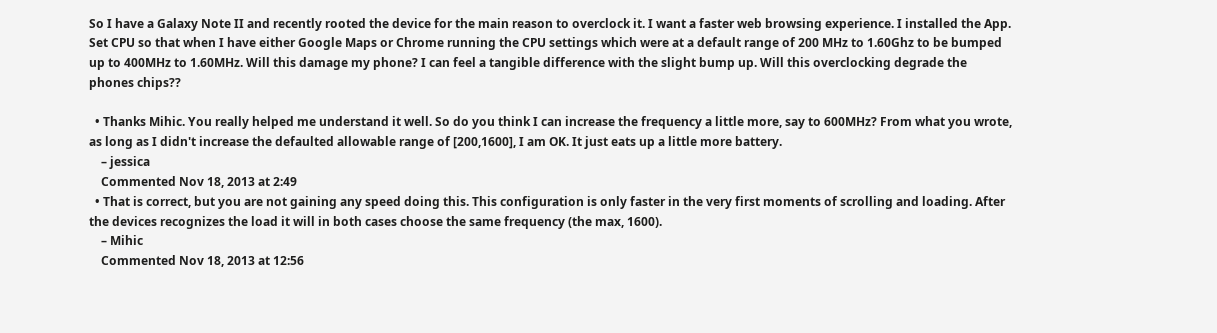So I have a Galaxy Note II and recently rooted the device for the main reason to overclock it. I want a faster web browsing experience. I installed the App. Set CPU so that when I have either Google Maps or Chrome running the CPU settings which were at a default range of 200 MHz to 1.60Ghz to be bumped up to 400MHz to 1.60MHz. Will this damage my phone? I can feel a tangible difference with the slight bump up. Will this overclocking degrade the phones chips??

  • Thanks Mihic. You really helped me understand it well. So do you think I can increase the frequency a little more, say to 600MHz? From what you wrote, as long as I didn't increase the defaulted allowable range of [200,1600], I am OK. It just eats up a little more battery.
    – jessica
    Commented Nov 18, 2013 at 2:49
  • That is correct, but you are not gaining any speed doing this. This configuration is only faster in the very first moments of scrolling and loading. After the devices recognizes the load it will in both cases choose the same frequency (the max, 1600).
    – Mihic
    Commented Nov 18, 2013 at 12:56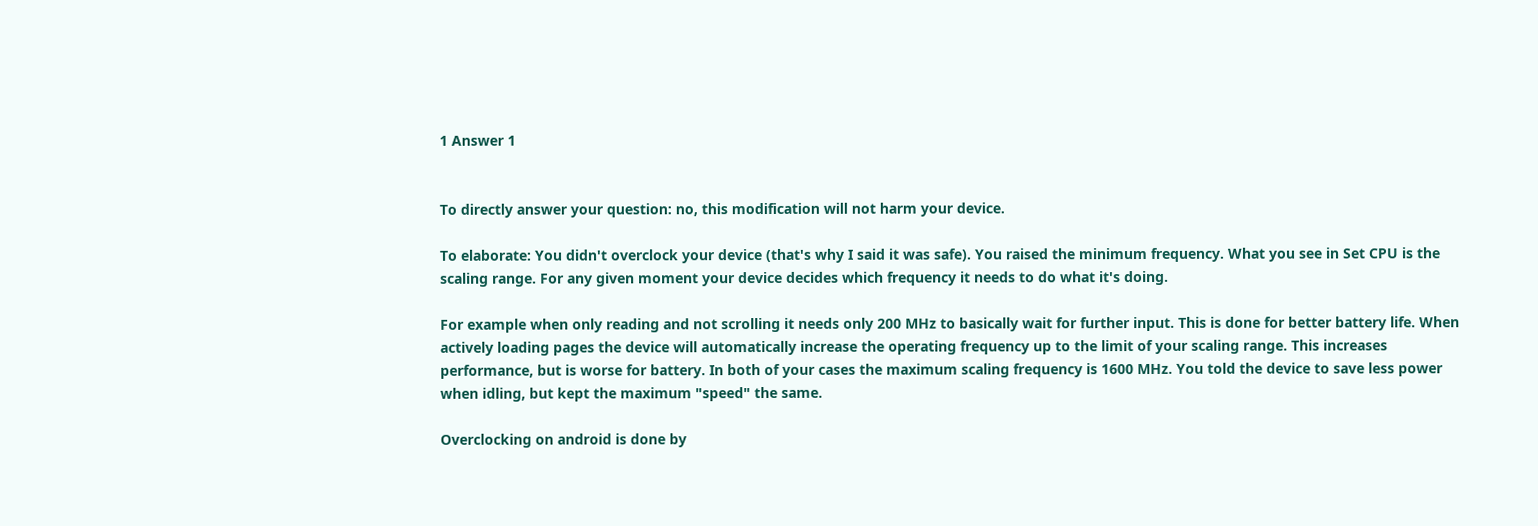1 Answer 1


To directly answer your question: no, this modification will not harm your device.

To elaborate: You didn't overclock your device (that's why I said it was safe). You raised the minimum frequency. What you see in Set CPU is the scaling range. For any given moment your device decides which frequency it needs to do what it's doing.

For example when only reading and not scrolling it needs only 200 MHz to basically wait for further input. This is done for better battery life. When actively loading pages the device will automatically increase the operating frequency up to the limit of your scaling range. This increases performance, but is worse for battery. In both of your cases the maximum scaling frequency is 1600 MHz. You told the device to save less power when idling, but kept the maximum "speed" the same.

Overclocking on android is done by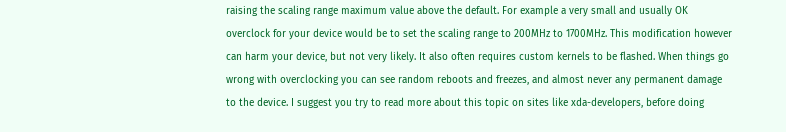raising the scaling range maximum value above the default. For example a very small and usually OK overclock for your device would be to set the scaling range to 200MHz to 1700MHz. This modification however can harm your device, but not very likely. It also often requires custom kernels to be flashed. When things go wrong with overclocking you can see random reboots and freezes, and almost never any permanent damage to the device. I suggest you try to read more about this topic on sites like xda-developers, before doing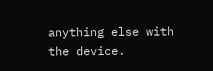anything else with the device.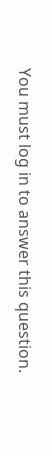You must log in to answer this question.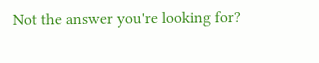Not the answer you're looking for?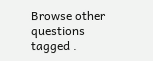Browse other questions tagged .